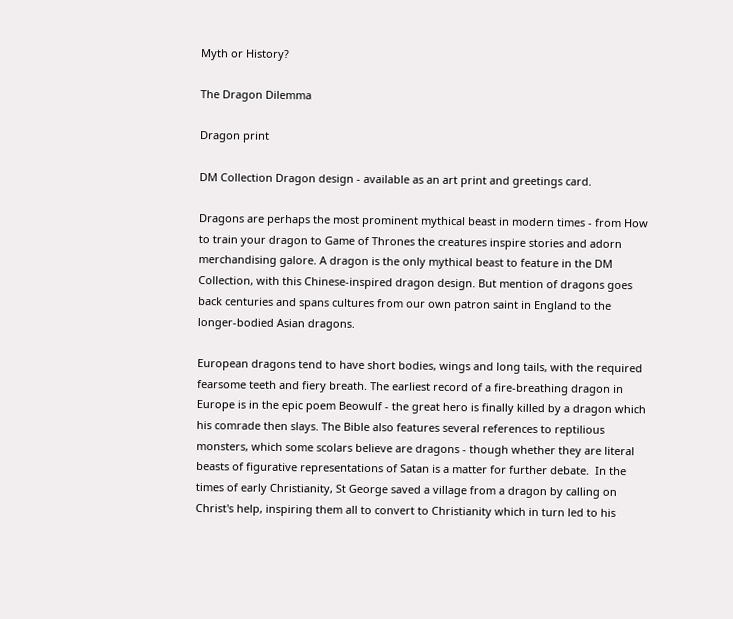Myth or History?

The Dragon Dilemma

Dragon print

DM Collection Dragon design - available as an art print and greetings card.

Dragons are perhaps the most prominent mythical beast in modern times - from How to train your dragon to Game of Thrones the creatures inspire stories and adorn merchandising galore. A dragon is the only mythical beast to feature in the DM Collection, with this Chinese-inspired dragon design. But mention of dragons goes back centuries and spans cultures from our own patron saint in England to the longer-bodied Asian dragons.

European dragons tend to have short bodies, wings and long tails, with the required fearsome teeth and fiery breath. The earliest record of a fire-breathing dragon in Europe is in the epic poem Beowulf - the great hero is finally killed by a dragon which his comrade then slays. The Bible also features several references to reptilious monsters, which some scolars believe are dragons - though whether they are literal beasts of figurative representations of Satan is a matter for further debate.  In the times of early Christianity, St George saved a village from a dragon by calling on Christ's help, inspiring them all to convert to Christianity which in turn led to his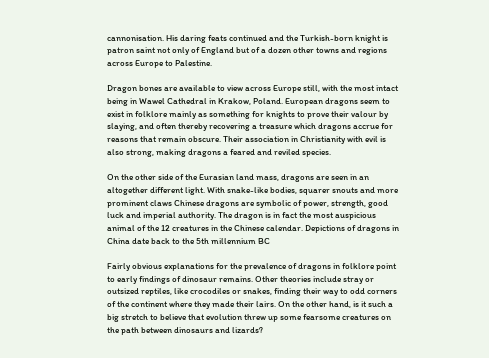cannonisation. His daring feats continued and the Turkish-born knight is patron saint not only of England but of a dozen other towns and regions across Europe to Palestine.

Dragon bones are available to view across Europe still, with the most intact being in Wawel Cathedral in Krakow, Poland. European dragons seem to exist in folklore mainly as something for knights to prove their valour by slaying, and often thereby recovering a treasure which dragons accrue for reasons that remain obscure. Their association in Christianity with evil is also strong, making dragons a feared and reviled species.

On the other side of the Eurasian land mass, dragons are seen in an altogether different light. With snake-like bodies, squarer snouts and more prominent claws Chinese dragons are symbolic of power, strength, good luck and imperial authority. The dragon is in fact the most auspicious animal of the 12 creatures in the Chinese calendar. Depictions of dragons in China date back to the 5th millennium BC

Fairly obvious explanations for the prevalence of dragons in folklore point to early findings of dinosaur remains. Other theories include stray or outsized reptiles, like crocodiles or snakes, finding their way to odd corners of the continent where they made their lairs. On the other hand, is it such a big stretch to believe that evolution threw up some fearsome creatures on the path between dinosaurs and lizards?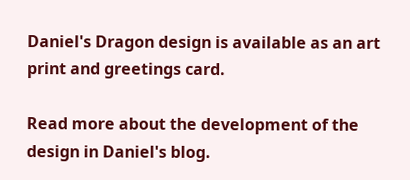Daniel's Dragon design is available as an art print and greetings card.

Read more about the development of the design in Daniel's blog.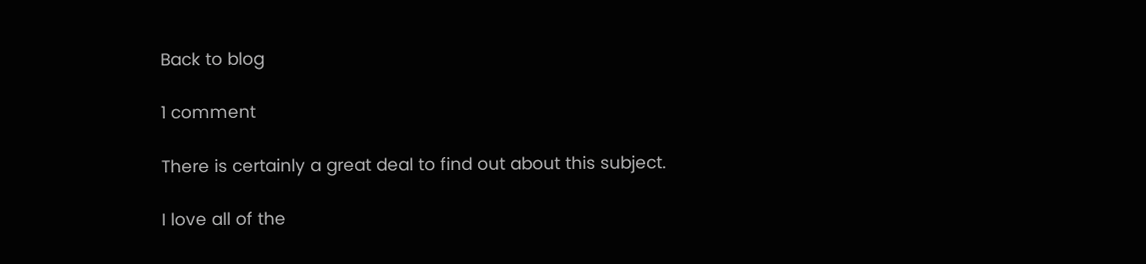Back to blog

1 comment

There is certainly a great deal to find out about this subject.

I love all of the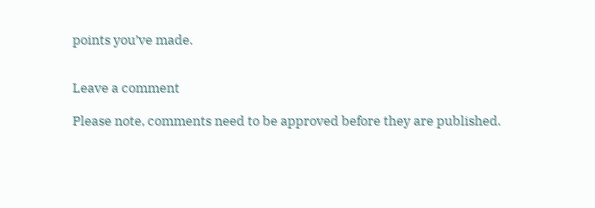points you’ve made.


Leave a comment

Please note, comments need to be approved before they are published.